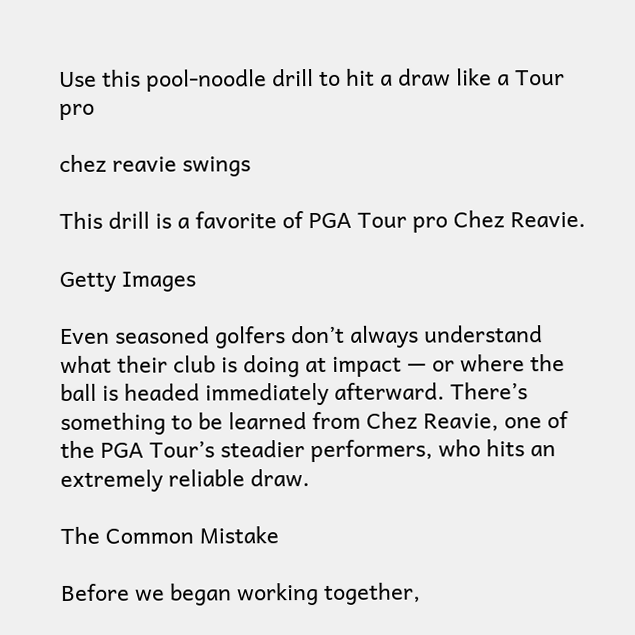Use this pool-noodle drill to hit a draw like a Tour pro

chez reavie swings

This drill is a favorite of PGA Tour pro Chez Reavie.

Getty Images

Even seasoned golfers don’t always understand what their club is doing at impact — or where the ball is headed immediately afterward. There’s something to be learned from Chez Reavie, one of the PGA Tour’s steadier performers, who hits an extremely reliable draw.

The Common Mistake

Before we began working together,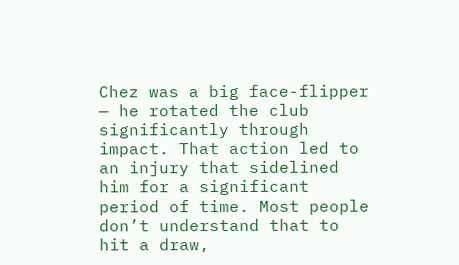Chez was a big face-flipper — he rotated the club significantly through impact. That action led to an injury that sidelined him for a significant period of time. Most people don’t understand that to hit a draw,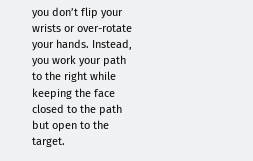you don’t flip your wrists or over-rotate your hands. Instead, you work your path to the right while keeping the face closed to the path but open to the target.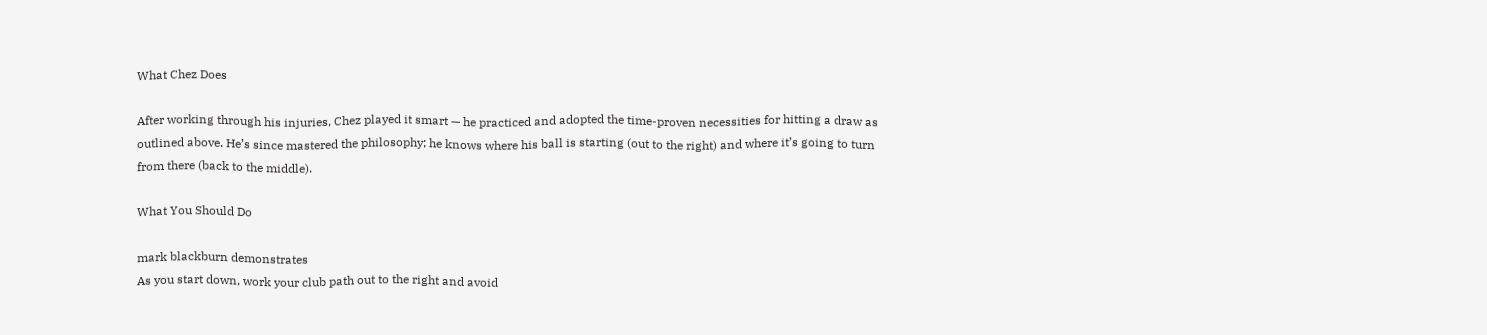What Chez Does

After working through his injuries, Chez played it smart — he practiced and adopted the time-proven necessities for hitting a draw as outlined above. He’s since mastered the philosophy; he knows where his ball is starting (out to the right) and where it’s going to turn from there (back to the middle).

What You Should Do

mark blackburn demonstrates
As you start down, work your club path out to the right and avoid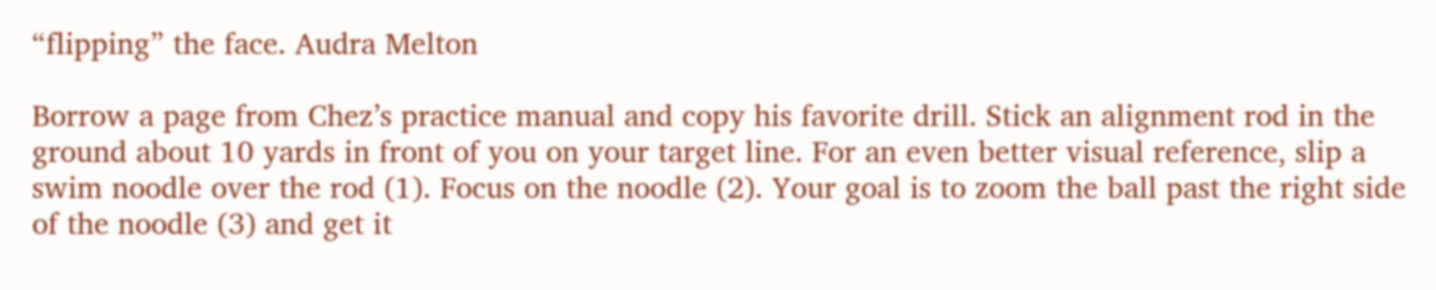“flipping” the face. Audra Melton

Borrow a page from Chez’s practice manual and copy his favorite drill. Stick an alignment rod in the ground about 10 yards in front of you on your target line. For an even better visual reference, slip a swim noodle over the rod (1). Focus on the noodle (2). Your goal is to zoom the ball past the right side of the noodle (3) and get it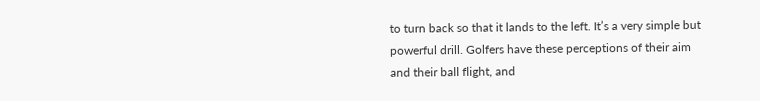to turn back so that it lands to the left. It’s a very simple but powerful drill. Golfers have these perceptions of their aim and their ball flight, and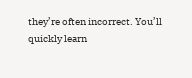they’re often incorrect. You’ll quickly learn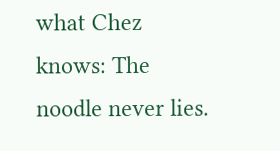what Chez knows: The noodle never lies.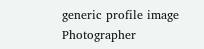generic profile image Photographer